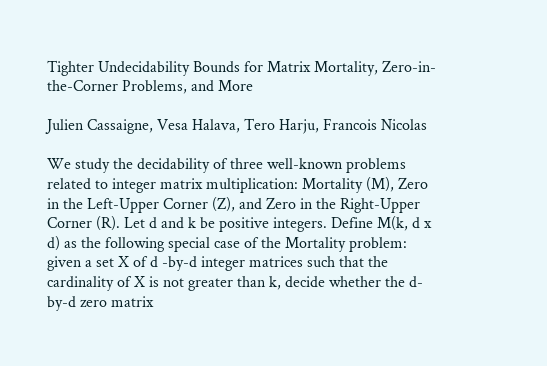Tighter Undecidability Bounds for Matrix Mortality, Zero-in-the-Corner Problems, and More

Julien Cassaigne, Vesa Halava, Tero Harju, Francois Nicolas

We study the decidability of three well-known problems related to integer matrix multiplication: Mortality (M), Zero in the Left-Upper Corner (Z), and Zero in the Right-Upper Corner (R). Let d and k be positive integers. Define M(k, d x d) as the following special case of the Mortality problem: given a set X of d -by-d integer matrices such that the cardinality of X is not greater than k, decide whether the d-by-d zero matrix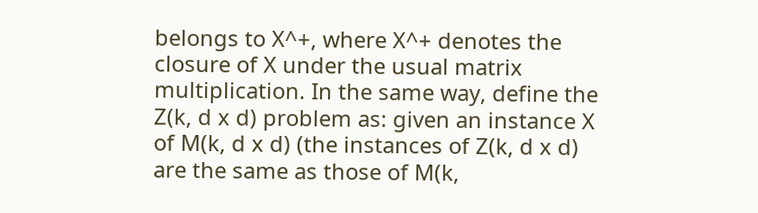belongs to X^+, where X^+ denotes the closure of X under the usual matrix multiplication. In the same way, define the Z(k, d x d) problem as: given an instance X of M(k, d x d) (the instances of Z(k, d x d) are the same as those of M(k,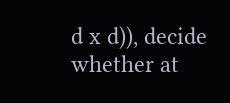d x d)), decide whether at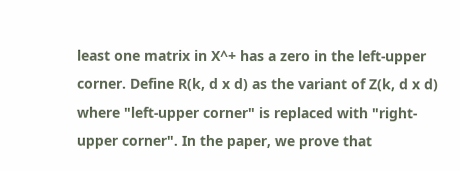least one matrix in X^+ has a zero in the left-upper corner. Define R(k, d x d) as the variant of Z(k, d x d) where "left-upper corner" is replaced with "right-upper corner". In the paper, we prove that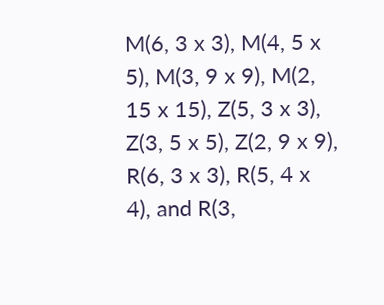M(6, 3 x 3), M(4, 5 x 5), M(3, 9 x 9), M(2, 15 x 15), Z(5, 3 x 3), Z(3, 5 x 5), Z(2, 9 x 9), R(6, 3 x 3), R(5, 4 x 4), and R(3,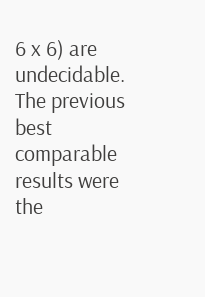6 x 6) are undecidable. The previous best comparable results were the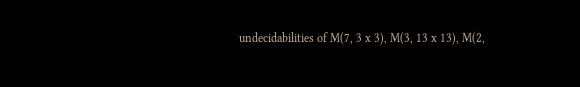undecidabilities of M(7, 3 x 3), M(3, 13 x 13), M(2,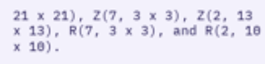21 x 21), Z(7, 3 x 3), Z(2, 13 x 13), R(7, 3 x 3), and R(2, 10 x 10).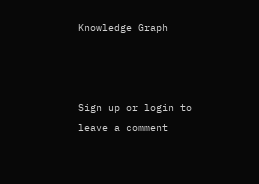Knowledge Graph



Sign up or login to leave a comment